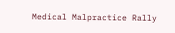Medical Malpractice Rally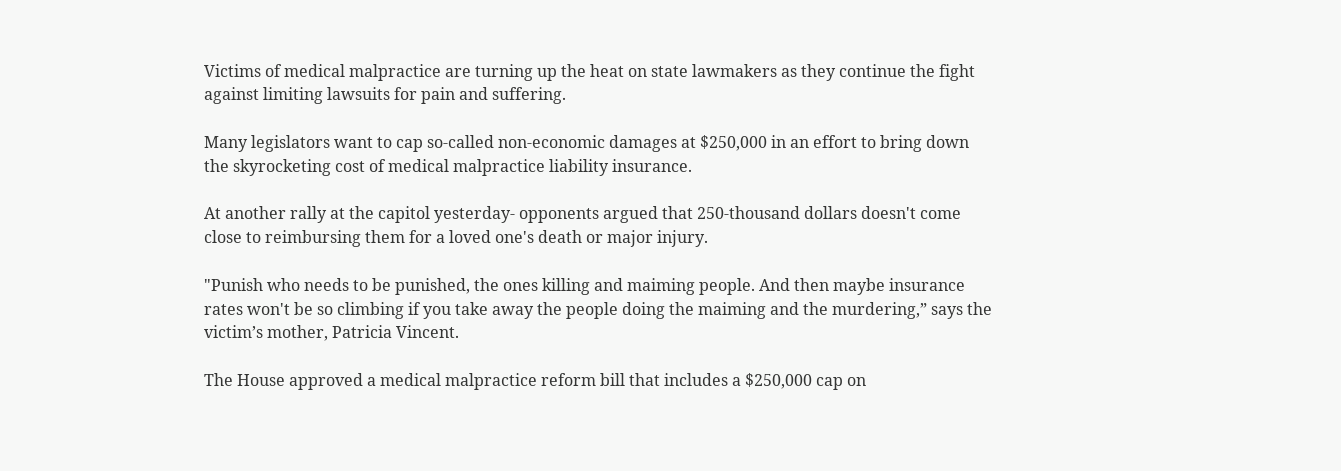Victims of medical malpractice are turning up the heat on state lawmakers as they continue the fight against limiting lawsuits for pain and suffering.

Many legislators want to cap so-called non-economic damages at $250,000 in an effort to bring down the skyrocketing cost of medical malpractice liability insurance.

At another rally at the capitol yesterday- opponents argued that 250-thousand dollars doesn't come close to reimbursing them for a loved one's death or major injury.

"Punish who needs to be punished, the ones killing and maiming people. And then maybe insurance rates won't be so climbing if you take away the people doing the maiming and the murdering,” says the victim’s mother, Patricia Vincent.

The House approved a medical malpractice reform bill that includes a $250,000 cap on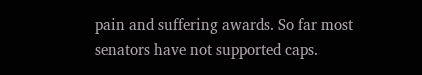pain and suffering awards. So far most senators have not supported caps.